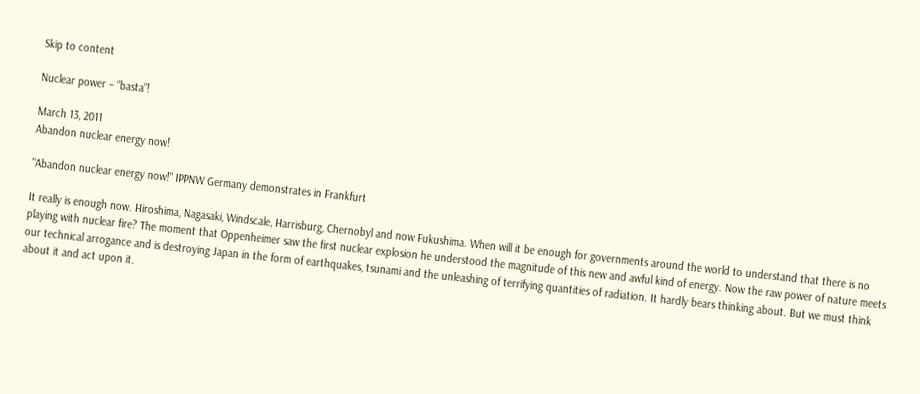Skip to content

Nuclear power – “basta”!

March 13, 2011
Abandon nuclear energy now!

"Abandon nuclear energy now!" IPPNW Germany demonstrates in Frankfurt

It really is enough now. Hiroshima, Nagasaki, Windscale, Harrisburg, Chernobyl and now Fukushima. When will it be enough for governments around the world to understand that there is no playing with nuclear fire? The moment that Oppenheimer saw the first nuclear explosion he understood the magnitude of this new and awful kind of energy. Now the raw power of nature meets our technical arrogance and is destroying Japan in the form of earthquakes, tsunami and the unleashing of terrifying quantities of radiation. It hardly bears thinking about. But we must think about it and act upon it.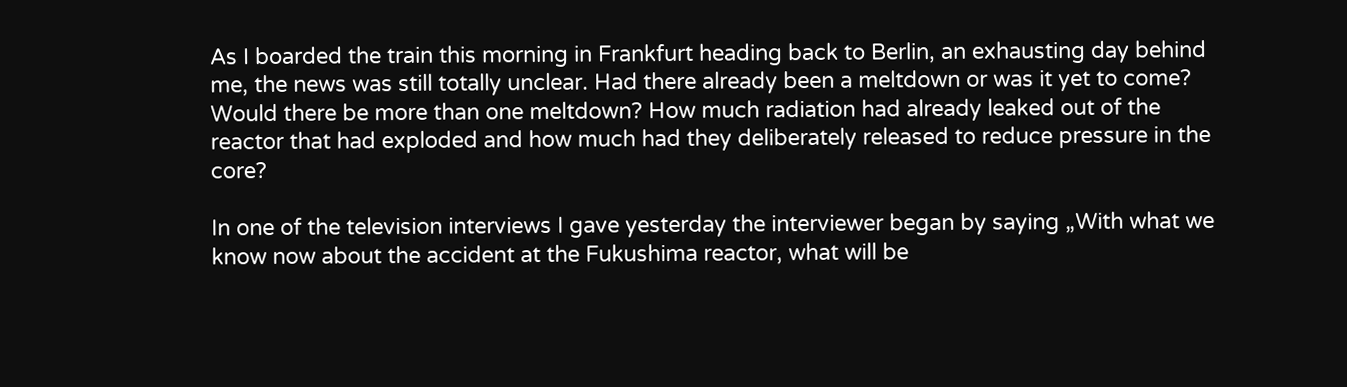As I boarded the train this morning in Frankfurt heading back to Berlin, an exhausting day behind me, the news was still totally unclear. Had there already been a meltdown or was it yet to come? Would there be more than one meltdown? How much radiation had already leaked out of the reactor that had exploded and how much had they deliberately released to reduce pressure in the core?

In one of the television interviews I gave yesterday the interviewer began by saying „With what we know now about the accident at the Fukushima reactor, what will be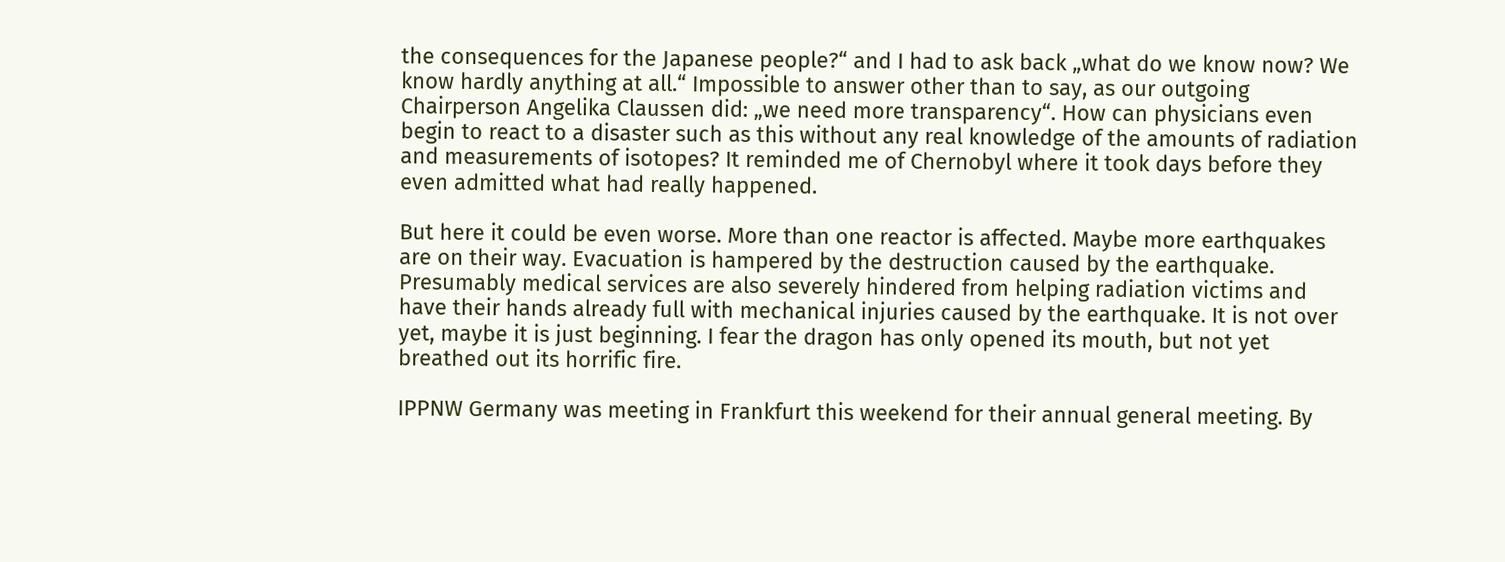the consequences for the Japanese people?“ and I had to ask back „what do we know now? We know hardly anything at all.“ Impossible to answer other than to say, as our outgoing Chairperson Angelika Claussen did: „we need more transparency“. How can physicians even begin to react to a disaster such as this without any real knowledge of the amounts of radiation and measurements of isotopes? It reminded me of Chernobyl where it took days before they even admitted what had really happened.

But here it could be even worse. More than one reactor is affected. Maybe more earthquakes are on their way. Evacuation is hampered by the destruction caused by the earthquake. Presumably medical services are also severely hindered from helping radiation victims and have their hands already full with mechanical injuries caused by the earthquake. It is not over yet, maybe it is just beginning. I fear the dragon has only opened its mouth, but not yet breathed out its horrific fire.

IPPNW Germany was meeting in Frankfurt this weekend for their annual general meeting. By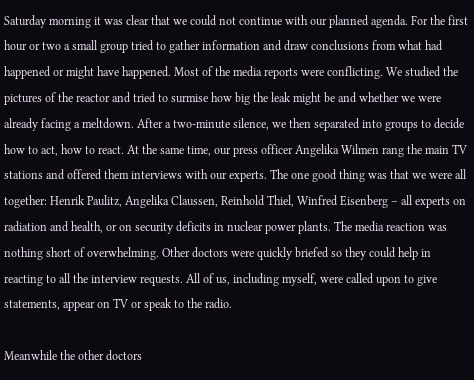Saturday morning it was clear that we could not continue with our planned agenda. For the first hour or two a small group tried to gather information and draw conclusions from what had happened or might have happened. Most of the media reports were conflicting. We studied the pictures of the reactor and tried to surmise how big the leak might be and whether we were already facing a meltdown. After a two-minute silence, we then separated into groups to decide how to act, how to react. At the same time, our press officer Angelika Wilmen rang the main TV stations and offered them interviews with our experts. The one good thing was that we were all together: Henrik Paulitz, Angelika Claussen, Reinhold Thiel, Winfred Eisenberg – all experts on radiation and health, or on security deficits in nuclear power plants. The media reaction was nothing short of overwhelming. Other doctors were quickly briefed so they could help in reacting to all the interview requests. All of us, including myself, were called upon to give statements, appear on TV or speak to the radio.

Meanwhile the other doctors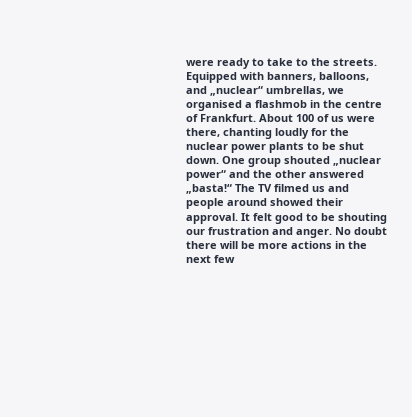were ready to take to the streets. Equipped with banners, balloons, and „nuclear“ umbrellas, we organised a flashmob in the centre of Frankfurt. About 100 of us were there, chanting loudly for the nuclear power plants to be shut down. One group shouted „nuclear power“ and the other answered „basta!“ The TV filmed us and people around showed their approval. It felt good to be shouting our frustration and anger. No doubt there will be more actions in the next few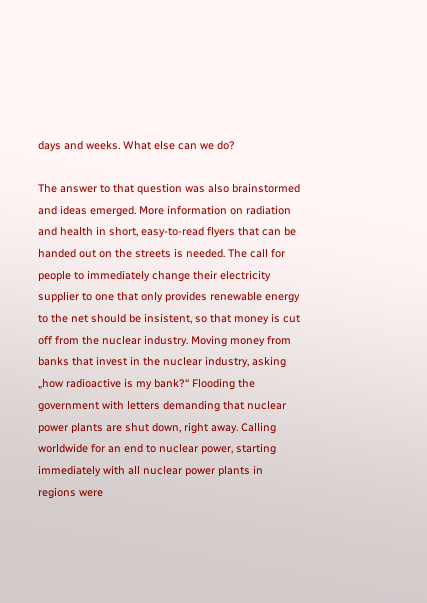days and weeks. What else can we do?

The answer to that question was also brainstormed and ideas emerged. More information on radiation and health in short, easy-to-read flyers that can be handed out on the streets is needed. The call for people to immediately change their electricity supplier to one that only provides renewable energy to the net should be insistent, so that money is cut off from the nuclear industry. Moving money from banks that invest in the nuclear industry, asking „how radioactive is my bank?“ Flooding the government with letters demanding that nuclear power plants are shut down, right away. Calling worldwide for an end to nuclear power, starting immediately with all nuclear power plants in regions were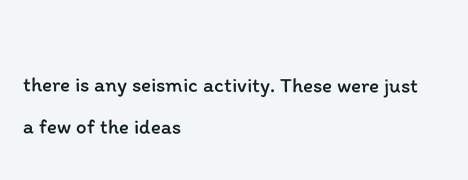there is any seismic activity. These were just a few of the ideas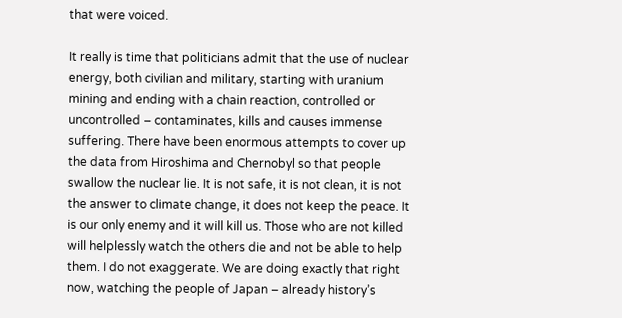that were voiced.

It really is time that politicians admit that the use of nuclear energy, both civilian and military, starting with uranium mining and ending with a chain reaction, controlled or uncontrolled – contaminates, kills and causes immense suffering. There have been enormous attempts to cover up the data from Hiroshima and Chernobyl so that people swallow the nuclear lie. It is not safe, it is not clean, it is not the answer to climate change, it does not keep the peace. It is our only enemy and it will kill us. Those who are not killed will helplessly watch the others die and not be able to help them. I do not exaggerate. We are doing exactly that right now, watching the people of Japan – already history’s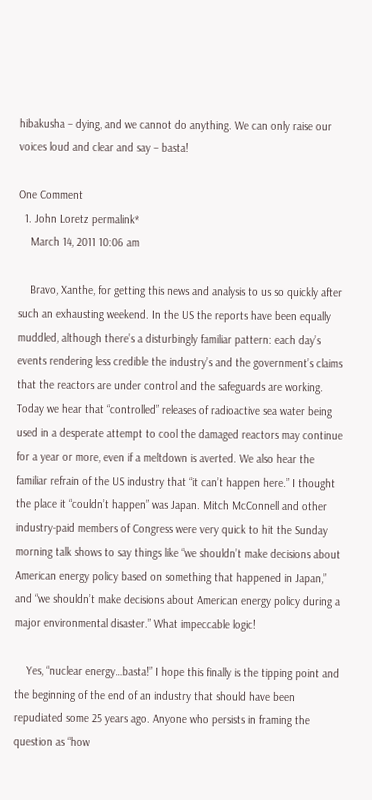hibakusha – dying, and we cannot do anything. We can only raise our voices loud and clear and say – basta!

One Comment
  1. John Loretz permalink*
    March 14, 2011 10:06 am

    Bravo, Xanthe, for getting this news and analysis to us so quickly after such an exhausting weekend. In the US the reports have been equally muddled, although there’s a disturbingly familiar pattern: each day’s events rendering less credible the industry’s and the government’s claims that the reactors are under control and the safeguards are working. Today we hear that “controlled” releases of radioactive sea water being used in a desperate attempt to cool the damaged reactors may continue for a year or more, even if a meltdown is averted. We also hear the familiar refrain of the US industry that “it can’t happen here.” I thought the place it “couldn’t happen” was Japan. Mitch McConnell and other industry-paid members of Congress were very quick to hit the Sunday morning talk shows to say things like “we shouldn’t make decisions about American energy policy based on something that happened in Japan,” and “we shouldn’t make decisions about American energy policy during a major environmental disaster.” What impeccable logic!

    Yes, “nuclear energy…basta!” I hope this finally is the tipping point and the beginning of the end of an industry that should have been repudiated some 25 years ago. Anyone who persists in framing the question as “how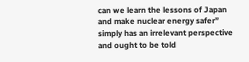can we learn the lessons of Japan and make nuclear energy safer” simply has an irrelevant perspective and ought to be told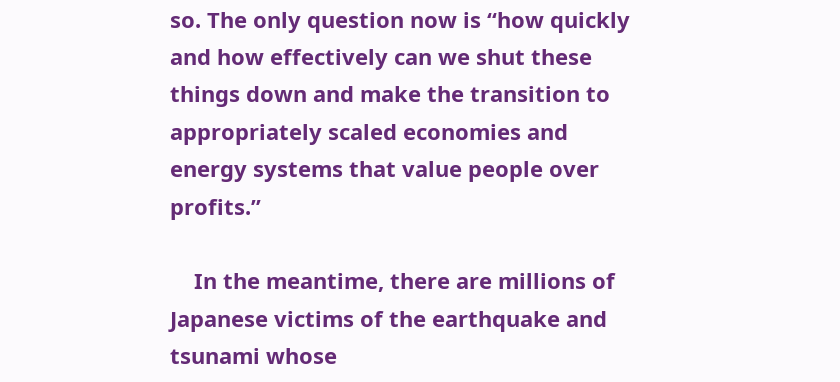so. The only question now is “how quickly and how effectively can we shut these things down and make the transition to appropriately scaled economies and energy systems that value people over profits.”

    In the meantime, there are millions of Japanese victims of the earthquake and tsunami whose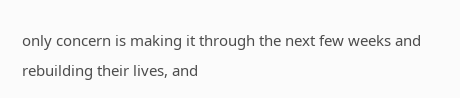only concern is making it through the next few weeks and rebuilding their lives, and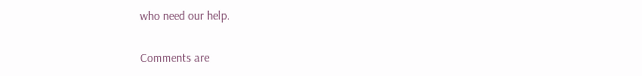who need our help.

Comments are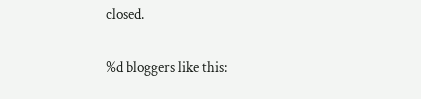closed.

%d bloggers like this: